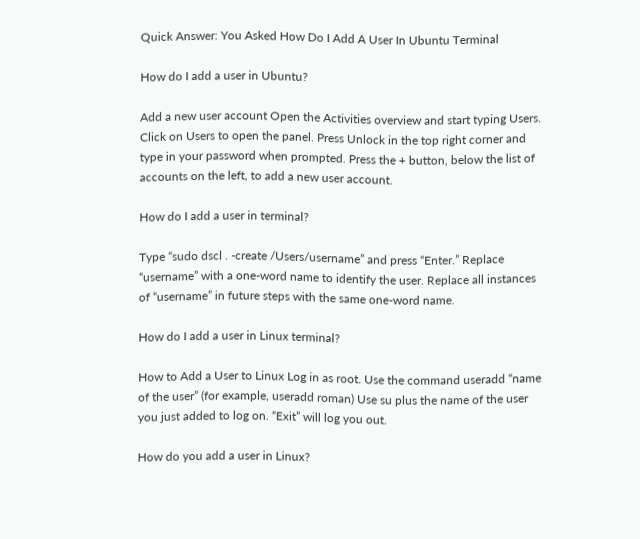Quick Answer: You Asked How Do I Add A User In Ubuntu Terminal

How do I add a user in Ubuntu?

Add a new user account Open the Activities overview and start typing Users. Click on Users to open the panel. Press Unlock in the top right corner and type in your password when prompted. Press the + button, below the list of accounts on the left, to add a new user account.

How do I add a user in terminal?

Type “sudo dscl . -create /Users/username” and press “Enter.” Replace “username” with a one-word name to identify the user. Replace all instances of “username” in future steps with the same one-word name.

How do I add a user in Linux terminal?

How to Add a User to Linux Log in as root. Use the command useradd “name of the user” (for example, useradd roman) Use su plus the name of the user you just added to log on. “Exit” will log you out.

How do you add a user in Linux?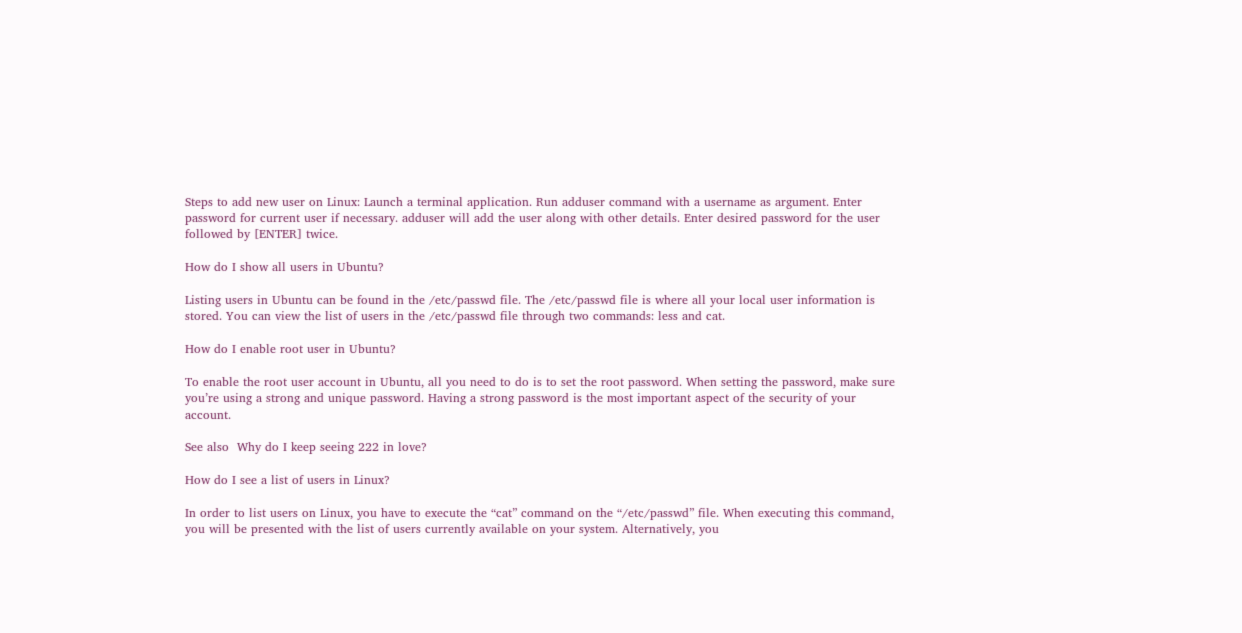Steps to add new user on Linux: Launch a terminal application. Run adduser command with a username as argument. Enter password for current user if necessary. adduser will add the user along with other details. Enter desired password for the user followed by [ENTER] twice.

How do I show all users in Ubuntu?

Listing users in Ubuntu can be found in the /etc/passwd file. The /etc/passwd file is where all your local user information is stored. You can view the list of users in the /etc/passwd file through two commands: less and cat.

How do I enable root user in Ubuntu?

To enable the root user account in Ubuntu, all you need to do is to set the root password. When setting the password, make sure you’re using a strong and unique password. Having a strong password is the most important aspect of the security of your account.

See also  Why do I keep seeing 222 in love?

How do I see a list of users in Linux?

In order to list users on Linux, you have to execute the “cat” command on the “/etc/passwd” file. When executing this command, you will be presented with the list of users currently available on your system. Alternatively, you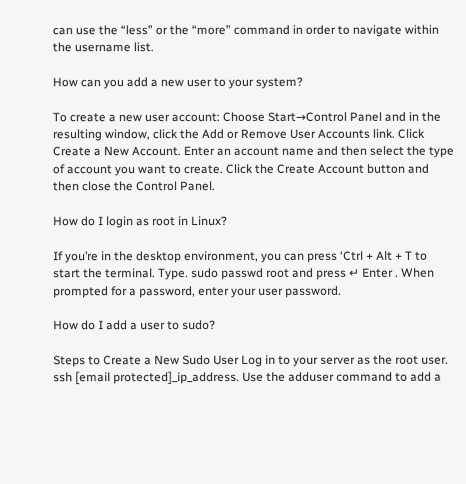can use the “less” or the “more” command in order to navigate within the username list.

How can you add a new user to your system?

To create a new user account: Choose Start→Control Panel and in the resulting window, click the Add or Remove User Accounts link. Click Create a New Account. Enter an account name and then select the type of account you want to create. Click the Create Account button and then close the Control Panel.

How do I login as root in Linux?

If you’re in the desktop environment, you can press ‘Ctrl + Alt + T to start the terminal. Type. sudo passwd root and press ↵ Enter . When prompted for a password, enter your user password.

How do I add a user to sudo?

Steps to Create a New Sudo User Log in to your server as the root user. ssh [email protected]_ip_address. Use the adduser command to add a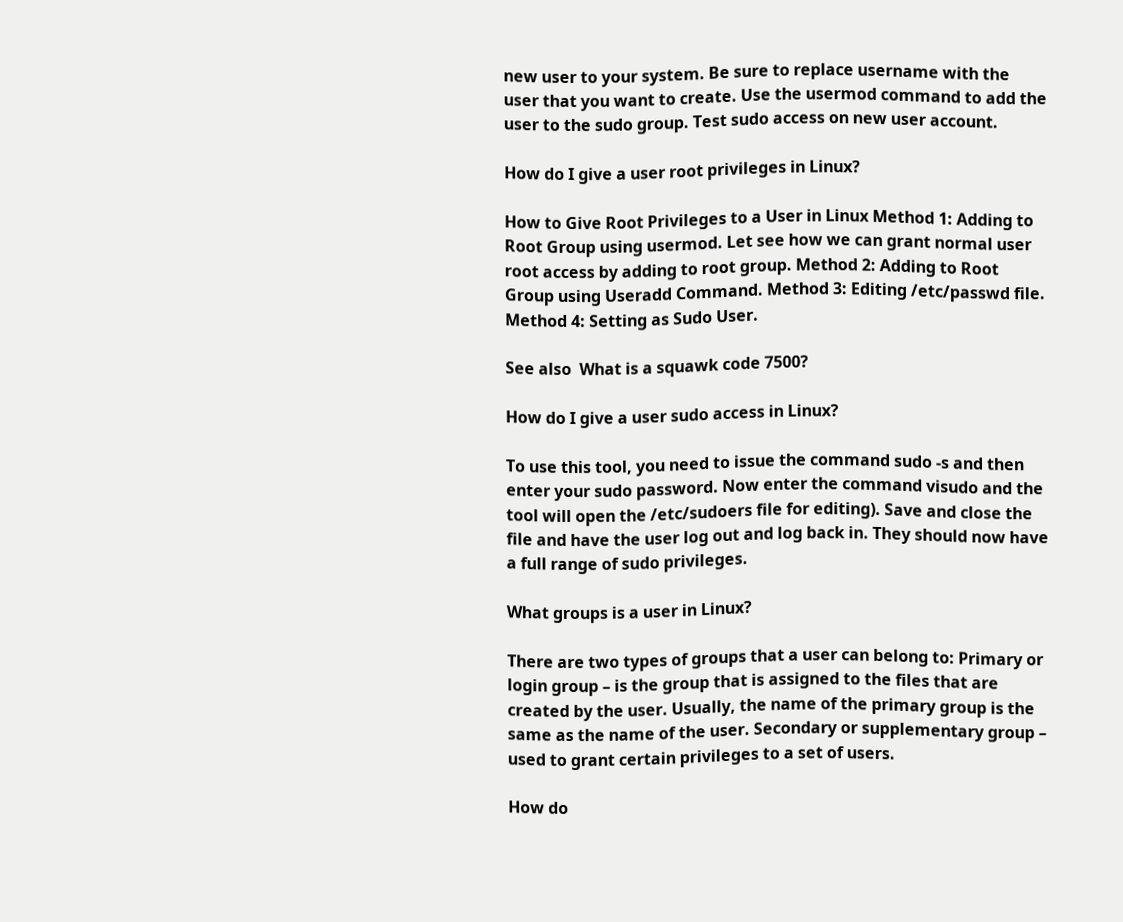new user to your system. Be sure to replace username with the user that you want to create. Use the usermod command to add the user to the sudo group. Test sudo access on new user account.

How do I give a user root privileges in Linux?

How to Give Root Privileges to a User in Linux Method 1: Adding to Root Group using usermod. Let see how we can grant normal user root access by adding to root group. Method 2: Adding to Root Group using Useradd Command. Method 3: Editing /etc/passwd file. Method 4: Setting as Sudo User.

See also  What is a squawk code 7500?

How do I give a user sudo access in Linux?

To use this tool, you need to issue the command sudo -s and then enter your sudo password. Now enter the command visudo and the tool will open the /etc/sudoers file for editing). Save and close the file and have the user log out and log back in. They should now have a full range of sudo privileges.

What groups is a user in Linux?

There are two types of groups that a user can belong to: Primary or login group – is the group that is assigned to the files that are created by the user. Usually, the name of the primary group is the same as the name of the user. Secondary or supplementary group – used to grant certain privileges to a set of users.

How do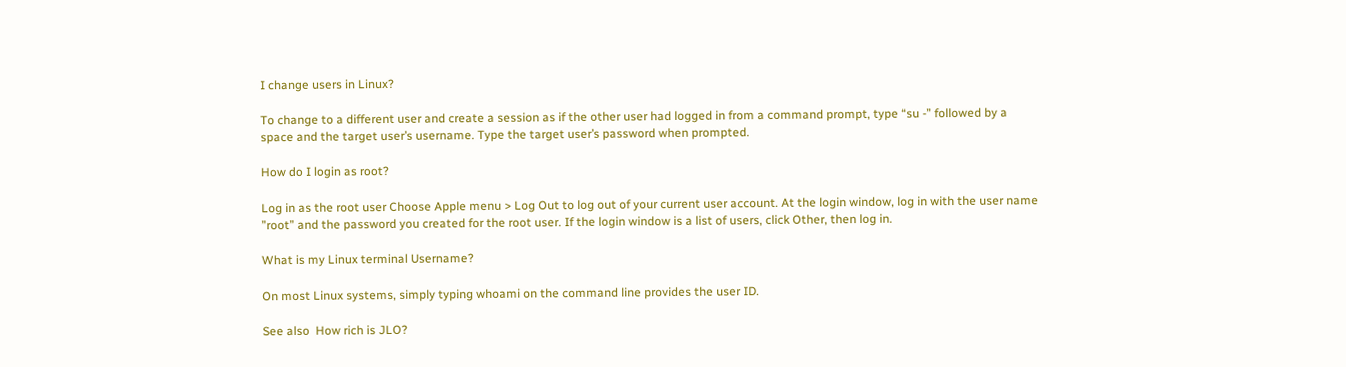I change users in Linux?

To change to a different user and create a session as if the other user had logged in from a command prompt, type “su -” followed by a space and the target user’s username. Type the target user’s password when prompted.

How do I login as root?

Log in as the root user Choose Apple menu > Log Out to log out of your current user account. At the login window, log in with the user name ”root” and the password you created for the root user. If the login window is a list of users, click Other, then log in.

What is my Linux terminal Username?

On most Linux systems, simply typing whoami on the command line provides the user ID.

See also  How rich is JLO?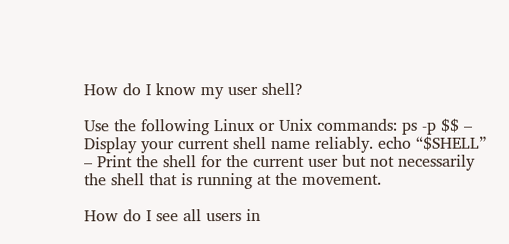How do I know my user shell?

Use the following Linux or Unix commands: ps -p $$ – Display your current shell name reliably. echo “$SHELL” – Print the shell for the current user but not necessarily the shell that is running at the movement.

How do I see all users in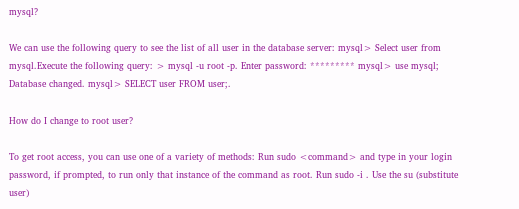mysql?

We can use the following query to see the list of all user in the database server: mysql> Select user from mysql.Execute the following query: > mysql -u root -p. Enter password: ********* mysql> use mysql; Database changed. mysql> SELECT user FROM user;.

How do I change to root user?

To get root access, you can use one of a variety of methods: Run sudo <command> and type in your login password, if prompted, to run only that instance of the command as root. Run sudo -i . Use the su (substitute user)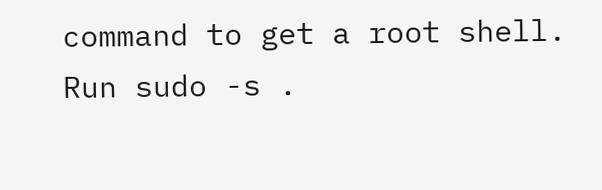command to get a root shell. Run sudo -s .